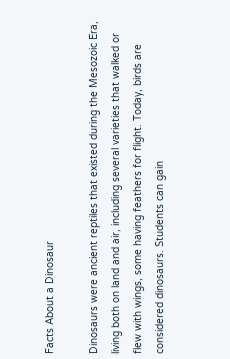Facts About a Dinosaur

Dinosaurs were ancient reptiles that existed during the Mesozoic Era, living both on land and air, including several varieties that walked or flew with wings, some having feathers for flight. Today, birds are considered dinosaurs. Students can gain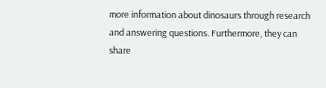more information about dinosaurs through research and answering questions. Furthermore, they can share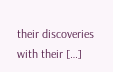their discoveries with their […]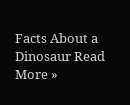Facts About a Dinosaur Read More »